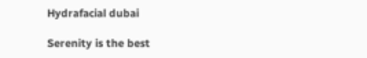Hydrafacial dubai

Serenity is the best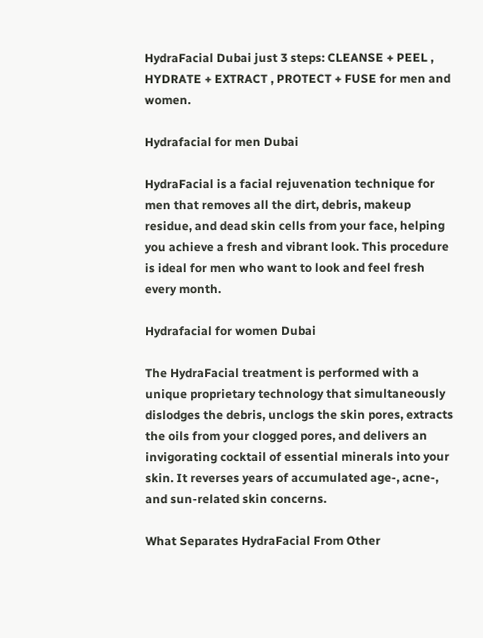HydraFacial Dubai just 3 steps: CLEANSE + PEEL , HYDRATE + EXTRACT , PROTECT + FUSE for men and women.

Hydrafacial for men Dubai

HydraFacial is a facial rejuvenation technique for men that removes all the dirt, debris, makeup residue, and dead skin cells from your face, helping you achieve a fresh and vibrant look. This procedure is ideal for men who want to look and feel fresh every month.

Hydrafacial for women Dubai

The HydraFacial treatment is performed with a unique proprietary technology that simultaneously dislodges the debris, unclogs the skin pores, extracts the oils from your clogged pores, and delivers an invigorating cocktail of essential minerals into your skin. It reverses years of accumulated age-, acne-, and sun-related skin concerns.

What Separates HydraFacial From Other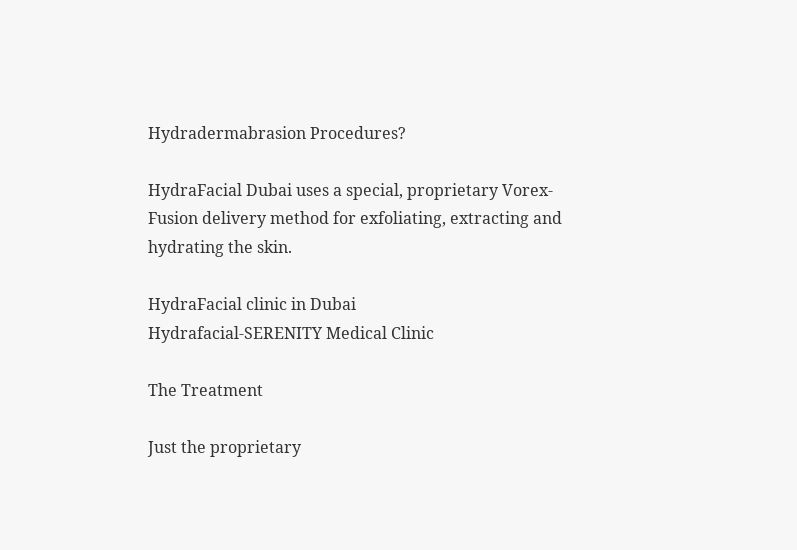Hydradermabrasion Procedures?

HydraFacial Dubai uses a special, proprietary Vorex-Fusion delivery method for exfoliating, extracting and hydrating the skin.

HydraFacial clinic in Dubai
Hydrafacial-SERENITY Medical Clinic

The Treatment

Just the proprietary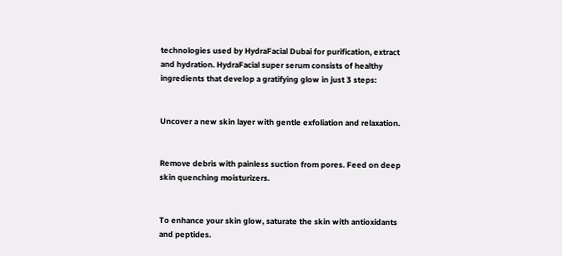technologies used by HydraFacial Dubai for purification, extract and hydration. HydraFacial super serum consists of healthy ingredients that develop a gratifying glow in just 3 steps:


Uncover a new skin layer with gentle exfoliation and relaxation.


Remove debris with painless suction from pores. Feed on deep skin quenching moisturizers.


To enhance your skin glow, saturate the skin with antioxidants and peptides.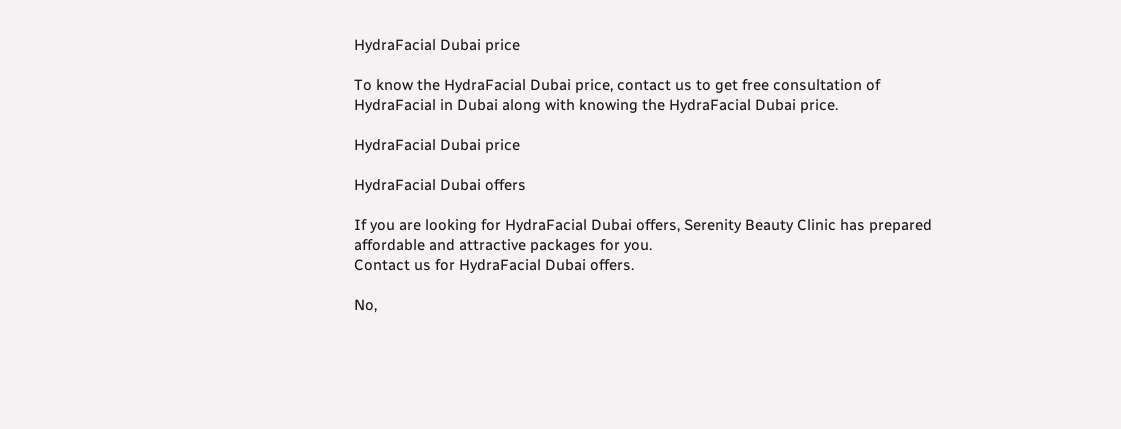HydraFacial Dubai price

To know the HydraFacial Dubai price, contact us to get free consultation of HydraFacial in Dubai along with knowing the HydraFacial Dubai price.

HydraFacial Dubai price

HydraFacial Dubai offers

If you are looking for HydraFacial Dubai offers, Serenity Beauty Clinic has prepared affordable and attractive packages for you.
Contact us for HydraFacial Dubai offers.

No,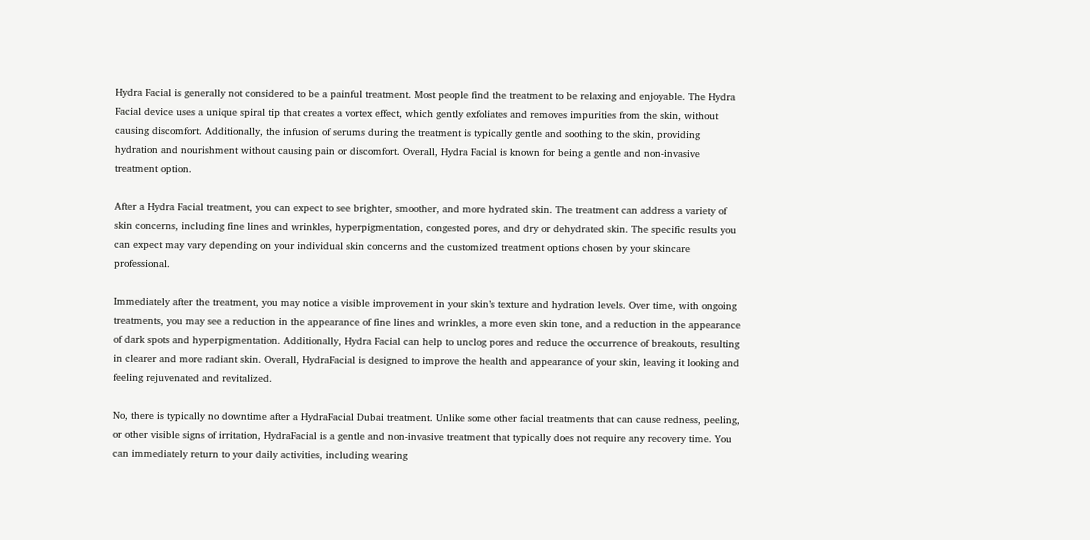Hydra Facial is generally not considered to be a painful treatment. Most people find the treatment to be relaxing and enjoyable. The Hydra Facial device uses a unique spiral tip that creates a vortex effect, which gently exfoliates and removes impurities from the skin, without causing discomfort. Additionally, the infusion of serums during the treatment is typically gentle and soothing to the skin, providing hydration and nourishment without causing pain or discomfort. Overall, Hydra Facial is known for being a gentle and non-invasive treatment option.

After a Hydra Facial treatment, you can expect to see brighter, smoother, and more hydrated skin. The treatment can address a variety of skin concerns, including fine lines and wrinkles, hyperpigmentation, congested pores, and dry or dehydrated skin. The specific results you can expect may vary depending on your individual skin concerns and the customized treatment options chosen by your skincare professional.

Immediately after the treatment, you may notice a visible improvement in your skin’s texture and hydration levels. Over time, with ongoing treatments, you may see a reduction in the appearance of fine lines and wrinkles, a more even skin tone, and a reduction in the appearance of dark spots and hyperpigmentation. Additionally, Hydra Facial can help to unclog pores and reduce the occurrence of breakouts, resulting in clearer and more radiant skin. Overall, HydraFacial is designed to improve the health and appearance of your skin, leaving it looking and feeling rejuvenated and revitalized.

No, there is typically no downtime after a HydraFacial Dubai treatment. Unlike some other facial treatments that can cause redness, peeling, or other visible signs of irritation, HydraFacial is a gentle and non-invasive treatment that typically does not require any recovery time. You can immediately return to your daily activities, including wearing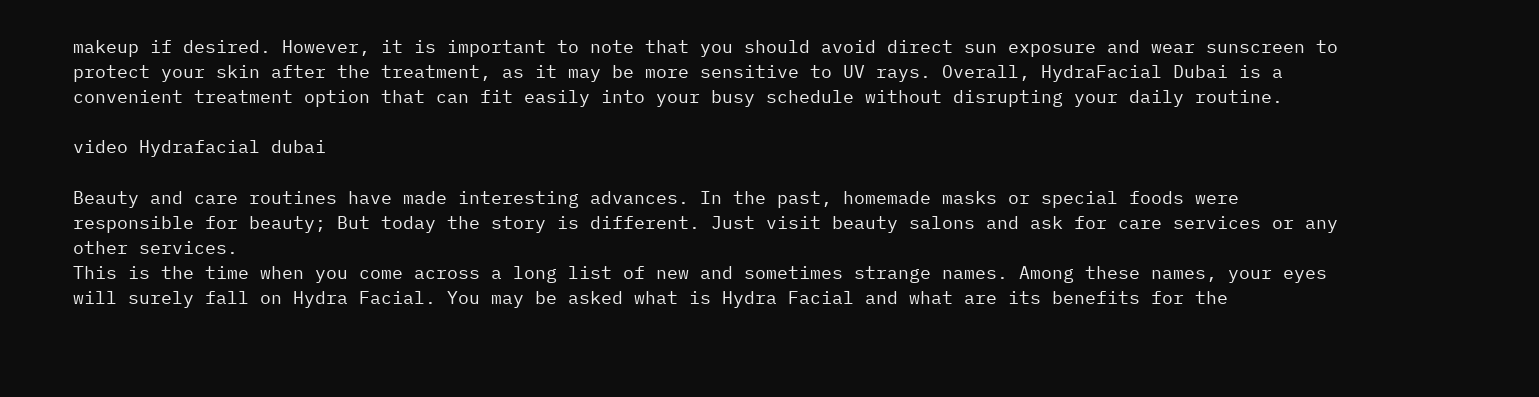makeup if desired. However, it is important to note that you should avoid direct sun exposure and wear sunscreen to protect your skin after the treatment, as it may be more sensitive to UV rays. Overall, HydraFacial Dubai is a convenient treatment option that can fit easily into your busy schedule without disrupting your daily routine.

video Hydrafacial dubai

Beauty and care routines have made interesting advances. In the past, homemade masks or special foods were responsible for beauty; But today the story is different. Just visit beauty salons and ask for care services or any other services.
This is the time when you come across a long list of new and sometimes strange names. Among these names, your eyes will surely fall on Hydra Facial. You may be asked what is Hydra Facial and what are its benefits for the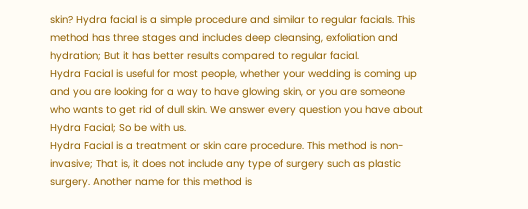skin? Hydra facial is a simple procedure and similar to regular facials. This method has three stages and includes deep cleansing, exfoliation and hydration; But it has better results compared to regular facial.
Hydra Facial is useful for most people, whether your wedding is coming up and you are looking for a way to have glowing skin, or you are someone who wants to get rid of dull skin. We answer every question you have about Hydra Facial; So be with us.
Hydra Facial is a treatment or skin care procedure. This method is non-invasive; That is, it does not include any type of surgery such as plastic surgery. Another name for this method is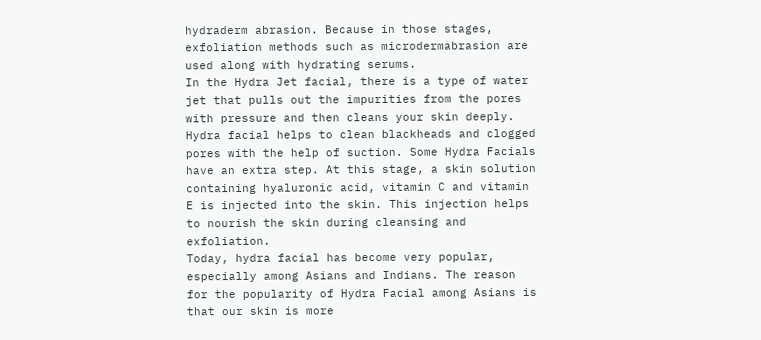hydraderm abrasion. Because in those stages, exfoliation methods such as microdermabrasion are used along with hydrating serums.
In the Hydra Jet facial, there is a type of water jet that pulls out the impurities from the pores with pressure and then cleans your skin deeply. Hydra facial helps to clean blackheads and clogged pores with the help of suction. Some Hydra Facials have an extra step. At this stage, a skin solution containing hyaluronic acid, vitamin C and vitamin E is injected into the skin. This injection helps to nourish the skin during cleansing and exfoliation.
Today, hydra facial has become very popular, especially among Asians and Indians. The reason for the popularity of Hydra Facial among Asians is that our skin is more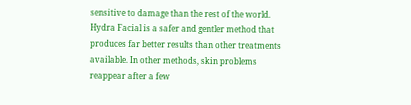sensitive to damage than the rest of the world. Hydra Facial is a safer and gentler method that produces far better results than other treatments available. In other methods, skin problems reappear after a few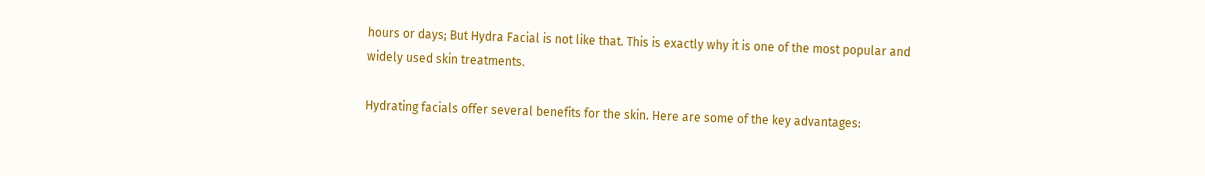hours or days; But Hydra Facial is not like that. This is exactly why it is one of the most popular and widely used skin treatments.

Hydrating facials offer several benefits for the skin. Here are some of the key advantages: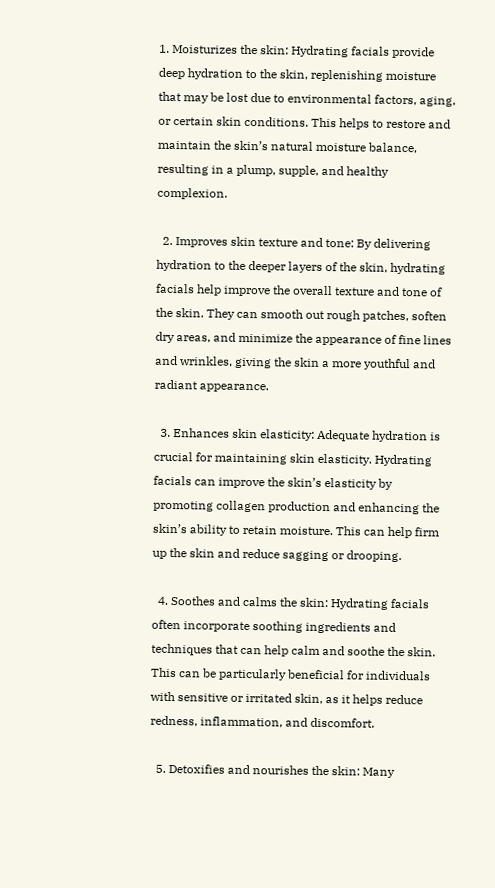1. Moisturizes the skin: Hydrating facials provide deep hydration to the skin, replenishing moisture that may be lost due to environmental factors, aging, or certain skin conditions. This helps to restore and maintain the skin’s natural moisture balance, resulting in a plump, supple, and healthy complexion.

  2. Improves skin texture and tone: By delivering hydration to the deeper layers of the skin, hydrating facials help improve the overall texture and tone of the skin. They can smooth out rough patches, soften dry areas, and minimize the appearance of fine lines and wrinkles, giving the skin a more youthful and radiant appearance.

  3. Enhances skin elasticity: Adequate hydration is crucial for maintaining skin elasticity. Hydrating facials can improve the skin’s elasticity by promoting collagen production and enhancing the skin’s ability to retain moisture. This can help firm up the skin and reduce sagging or drooping.

  4. Soothes and calms the skin: Hydrating facials often incorporate soothing ingredients and techniques that can help calm and soothe the skin. This can be particularly beneficial for individuals with sensitive or irritated skin, as it helps reduce redness, inflammation, and discomfort.

  5. Detoxifies and nourishes the skin: Many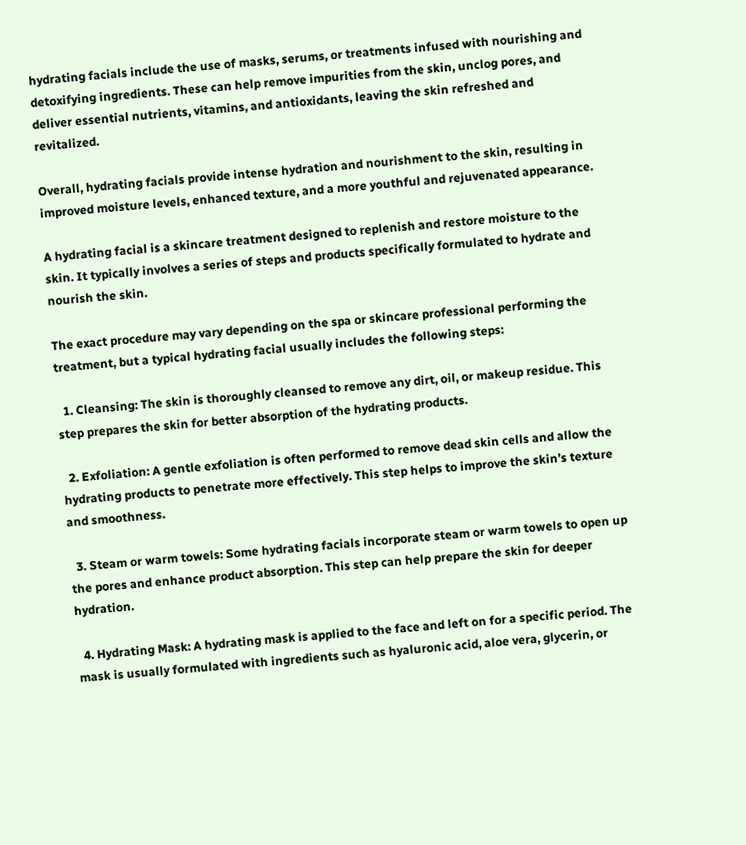hydrating facials include the use of masks, serums, or treatments infused with nourishing and detoxifying ingredients. These can help remove impurities from the skin, unclog pores, and deliver essential nutrients, vitamins, and antioxidants, leaving the skin refreshed and revitalized.

Overall, hydrating facials provide intense hydration and nourishment to the skin, resulting in improved moisture levels, enhanced texture, and a more youthful and rejuvenated appearance.

A hydrating facial is a skincare treatment designed to replenish and restore moisture to the skin. It typically involves a series of steps and products specifically formulated to hydrate and nourish the skin.

The exact procedure may vary depending on the spa or skincare professional performing the treatment, but a typical hydrating facial usually includes the following steps:

  1. Cleansing: The skin is thoroughly cleansed to remove any dirt, oil, or makeup residue. This step prepares the skin for better absorption of the hydrating products.

  2. Exfoliation: A gentle exfoliation is often performed to remove dead skin cells and allow the hydrating products to penetrate more effectively. This step helps to improve the skin’s texture and smoothness.

  3. Steam or warm towels: Some hydrating facials incorporate steam or warm towels to open up the pores and enhance product absorption. This step can help prepare the skin for deeper hydration.

  4. Hydrating Mask: A hydrating mask is applied to the face and left on for a specific period. The mask is usually formulated with ingredients such as hyaluronic acid, aloe vera, glycerin, or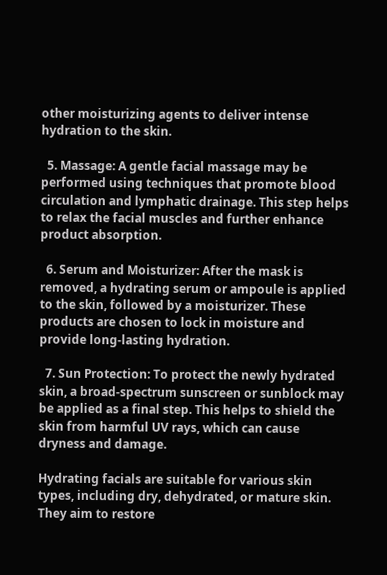other moisturizing agents to deliver intense hydration to the skin.

  5. Massage: A gentle facial massage may be performed using techniques that promote blood circulation and lymphatic drainage. This step helps to relax the facial muscles and further enhance product absorption.

  6. Serum and Moisturizer: After the mask is removed, a hydrating serum or ampoule is applied to the skin, followed by a moisturizer. These products are chosen to lock in moisture and provide long-lasting hydration.

  7. Sun Protection: To protect the newly hydrated skin, a broad-spectrum sunscreen or sunblock may be applied as a final step. This helps to shield the skin from harmful UV rays, which can cause dryness and damage.

Hydrating facials are suitable for various skin types, including dry, dehydrated, or mature skin. They aim to restore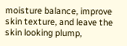moisture balance, improve skin texture, and leave the skin looking plump,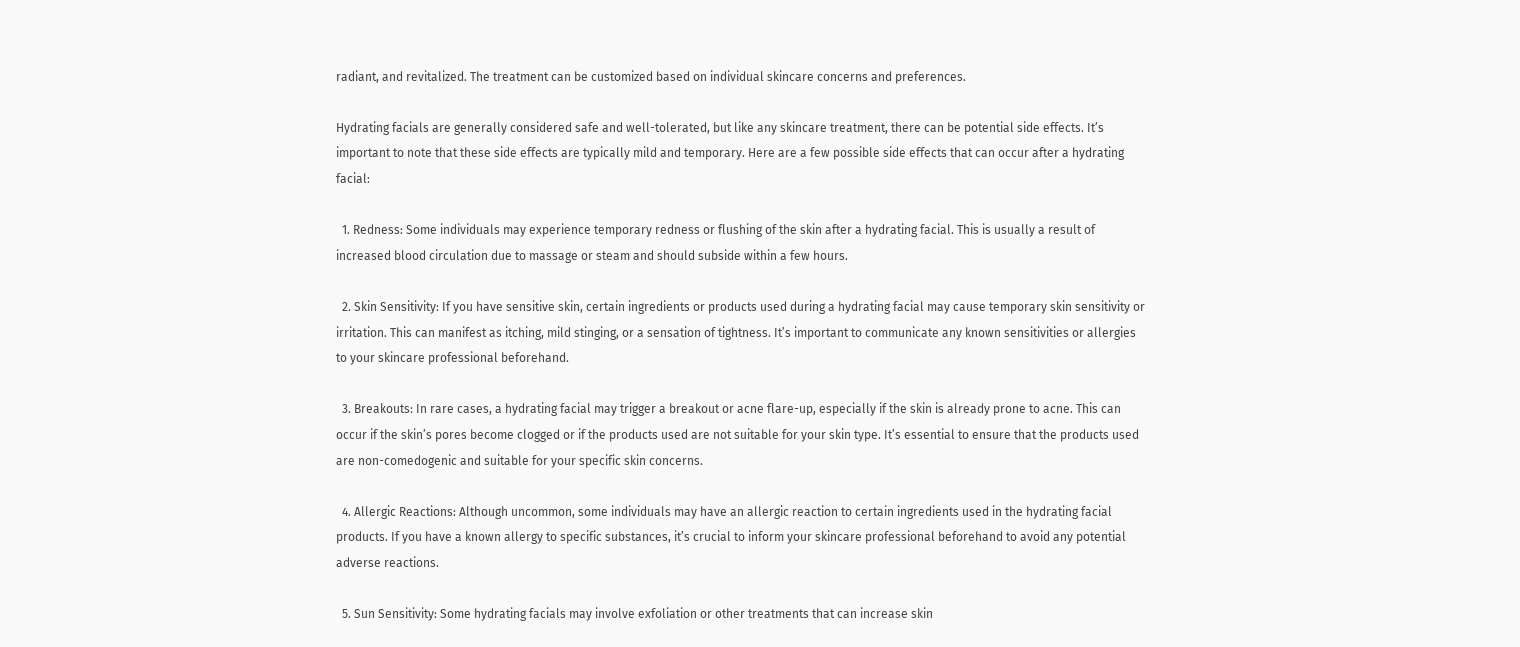radiant, and revitalized. The treatment can be customized based on individual skincare concerns and preferences.

Hydrating facials are generally considered safe and well-tolerated, but like any skincare treatment, there can be potential side effects. It’s important to note that these side effects are typically mild and temporary. Here are a few possible side effects that can occur after a hydrating facial:

  1. Redness: Some individuals may experience temporary redness or flushing of the skin after a hydrating facial. This is usually a result of increased blood circulation due to massage or steam and should subside within a few hours.

  2. Skin Sensitivity: If you have sensitive skin, certain ingredients or products used during a hydrating facial may cause temporary skin sensitivity or irritation. This can manifest as itching, mild stinging, or a sensation of tightness. It’s important to communicate any known sensitivities or allergies to your skincare professional beforehand.

  3. Breakouts: In rare cases, a hydrating facial may trigger a breakout or acne flare-up, especially if the skin is already prone to acne. This can occur if the skin’s pores become clogged or if the products used are not suitable for your skin type. It’s essential to ensure that the products used are non-comedogenic and suitable for your specific skin concerns.

  4. Allergic Reactions: Although uncommon, some individuals may have an allergic reaction to certain ingredients used in the hydrating facial products. If you have a known allergy to specific substances, it’s crucial to inform your skincare professional beforehand to avoid any potential adverse reactions.

  5. Sun Sensitivity: Some hydrating facials may involve exfoliation or other treatments that can increase skin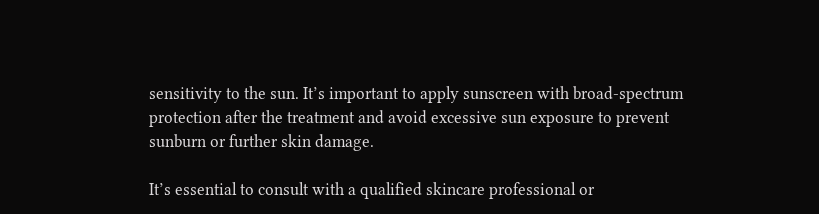sensitivity to the sun. It’s important to apply sunscreen with broad-spectrum protection after the treatment and avoid excessive sun exposure to prevent sunburn or further skin damage.

It’s essential to consult with a qualified skincare professional or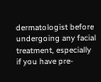dermatologist before undergoing any facial treatment, especially if you have pre-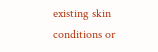existing skin conditions or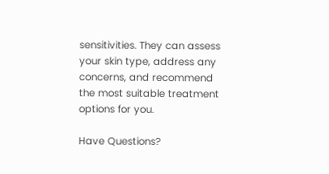sensitivities. They can assess your skin type, address any concerns, and recommend the most suitable treatment options for you.

Have Questions?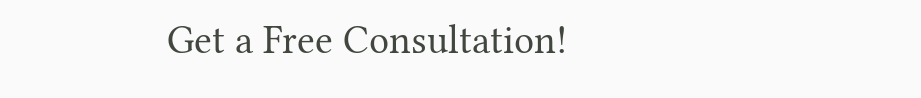Get a Free Consultation!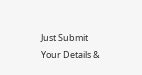Just Submit Your Details &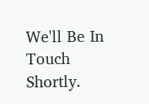We'll Be In Touch Shortly.